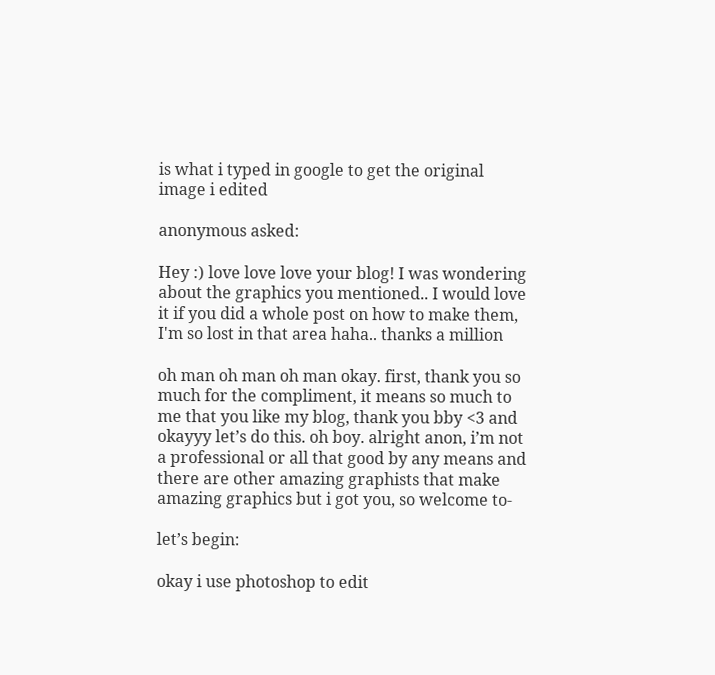is what i typed in google to get the original image i edited

anonymous asked:

Hey :) love love love your blog! I was wondering about the graphics you mentioned.. I would love it if you did a whole post on how to make them, I'm so lost in that area haha.. thanks a million

oh man oh man oh man okay. first, thank you so much for the compliment, it means so much to me that you like my blog, thank you bby <3 and okayyy let’s do this. oh boy. alright anon, i’m not a professional or all that good by any means and there are other amazing graphists that make amazing graphics but i got you, so welcome to-

let’s begin:

okay i use photoshop to edit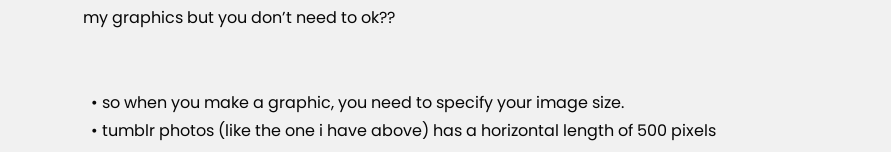my graphics but you don’t need to ok??


  • so when you make a graphic, you need to specify your image size.
  • tumblr photos (like the one i have above) has a horizontal length of 500 pixels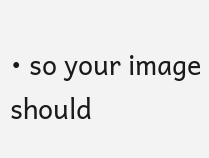• so your image should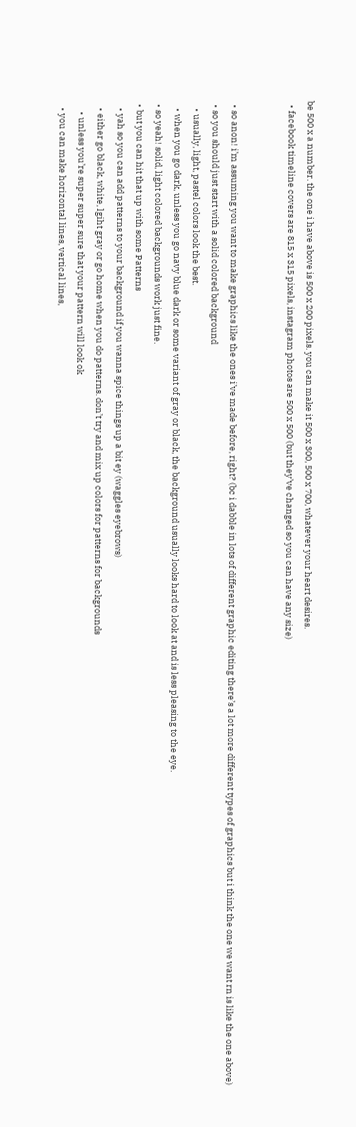be 500 x a number. the one i have above is 500 x 200 pixels. you can make it 500 x 300, 500 x 700, whatever your heart desires.
  • facebook timeline covers are 815 x 315 pixels, instagram photos are 500 x 500 (but they’ve changed so you can have any size)


  • so anon! i’m assuming you want to make graphics like the ones i’ve made before, right? (bc i dabble in lots of different graphic editing there’s a lot more different types of graphics but i think the one we want rn is like the one above)
  • so you should just start with a solid colored background
    • usually, light, pastel colors look the best.
    • when you go dark, unless you go navy blue dark or some variant of gray or black, the background usually looks hard to look at and is less pleasing to the eye.
  • so yeah! solid, light colored backgrounds work just fine.
  • but you can hit that up with some Patterns
    • yah so you can add patterns to your background if you wanna spice things up a bit ey (waggles eyebrows)
    • either go black, white, lgiht gray or go home when you do patterns. don’t try and mix up colors for patterns for backgrounds
      • unless you’re super super sure that your pattern will look ok
    • you can make horizontal lines, vertical lines,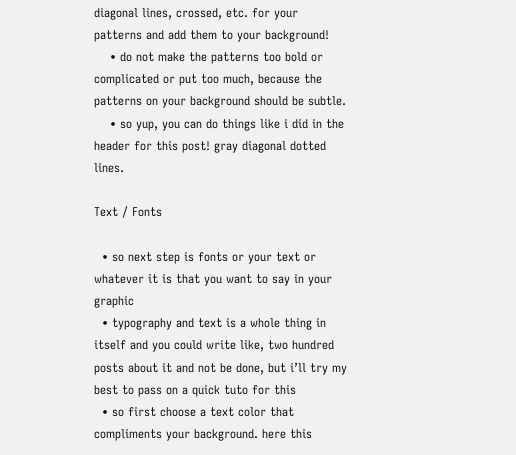diagonal lines, crossed, etc. for your patterns and add them to your background!
    • do not make the patterns too bold or complicated or put too much, because the patterns on your background should be subtle.
    • so yup, you can do things like i did in the header for this post! gray diagonal dotted lines.

Text / Fonts

  • so next step is fonts or your text or whatever it is that you want to say in your graphic
  • typography and text is a whole thing in itself and you could write like, two hundred posts about it and not be done, but i’ll try my best to pass on a quick tuto for this
  • so first choose a text color that compliments your background. here this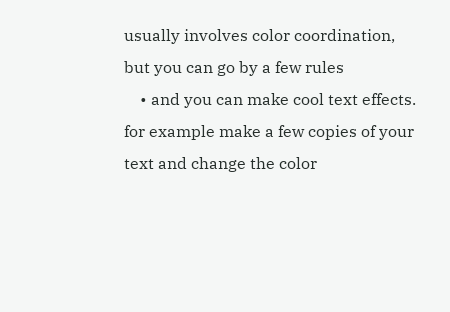usually involves color coordination, but you can go by a few rules
    • and you can make cool text effects. for example make a few copies of your text and change the color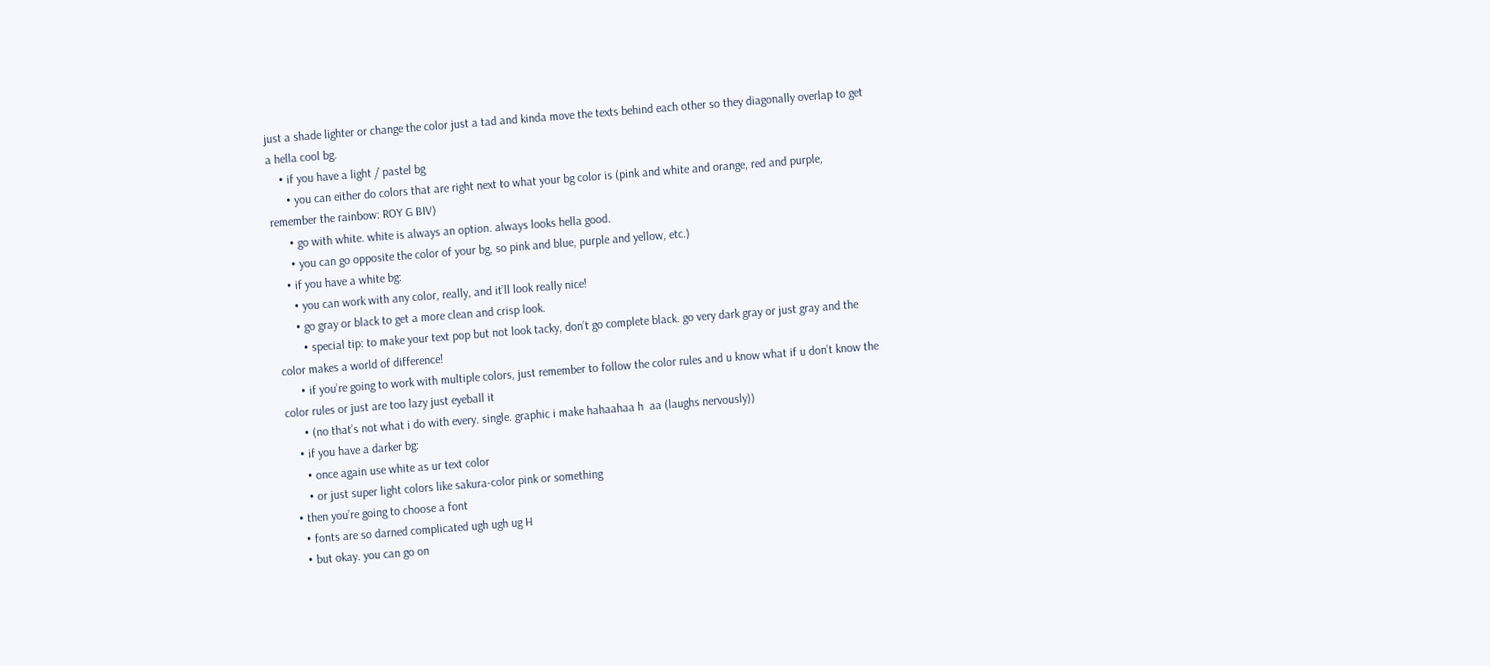just a shade lighter or change the color just a tad and kinda move the texts behind each other so they diagonally overlap to get a hella cool bg.
    • if you have a light / pastel bg
      • you can either do colors that are right next to what your bg color is (pink and white and orange, red and purple, remember the rainbow: ROY G BIV)
      • go with white. white is always an option. always looks hella good.
      • you can go opposite the color of your bg, so pink and blue, purple and yellow, etc.)
    • if you have a white bg:
      • you can work with any color, really, and it’ll look really nice!
      • go gray or black to get a more clean and crisp look.
        • special tip: to make your text pop but not look tacky, don’t go complete black. go very dark gray or just gray and the color makes a world of difference!
      • if you’re going to work with multiple colors, just remember to follow the color rules and u know what if u don’t know the color rules or just are too lazy just eyeball it
      • (no that’s not what i do with every. single. graphic i make hahaahaa h  aa (laughs nervously))
    • if you have a darker bg:
      • once again use white as ur text color
      • or just super light colors like sakura-color pink or something
  • then you’re going to choose a font
    • fonts are so darned complicated ugh ugh ug H
    • but okay. you can go on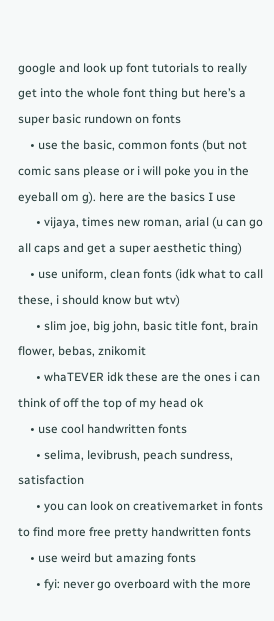google and look up font tutorials to really get into the whole font thing but here’s a super basic rundown on fonts
    • use the basic, common fonts (but not comic sans please or i will poke you in the eyeball om g). here are the basics I use
      • vijaya, times new roman, arial (u can go all caps and get a super aesthetic thing)
    • use uniform, clean fonts (idk what to call these, i should know but wtv)
      • slim joe, big john, basic title font, brain flower, bebas, znikomit
      • whaTEVER idk these are the ones i can think of off the top of my head ok
    • use cool handwritten fonts
      • selima, levibrush, peach sundress, satisfaction
      • you can look on creativemarket in fonts to find more free pretty handwritten fonts
    • use weird but amazing fonts
      • fyi: never go overboard with the more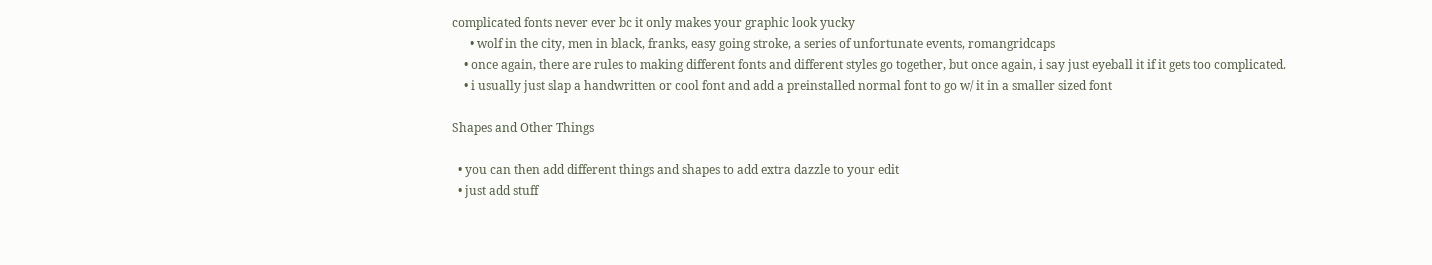complicated fonts never ever bc it only makes your graphic look yucky
      • wolf in the city, men in black, franks, easy going stroke, a series of unfortunate events, romangridcaps
    • once again, there are rules to making different fonts and different styles go together, but once again, i say just eyeball it if it gets too complicated.
    • i usually just slap a handwritten or cool font and add a preinstalled normal font to go w/ it in a smaller sized font

Shapes and Other Things

  • you can then add different things and shapes to add extra dazzle to your edit
  • just add stuff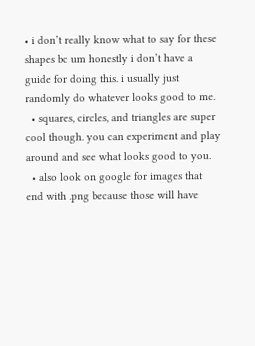• i don’t really know what to say for these shapes bc um honestly i don’t have a guide for doing this. i usually just randomly do whatever looks good to me.
  • squares, circles, and triangles are super cool though. you can experiment and play around and see what looks good to you.
  • also look on google for images that end with .png because those will have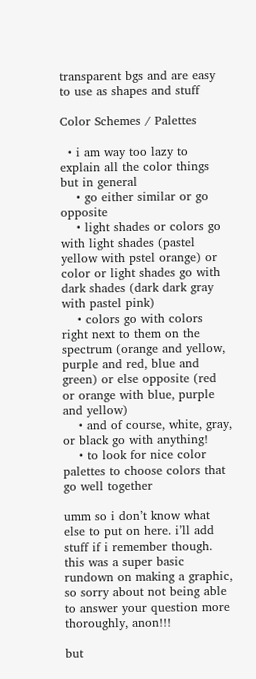transparent bgs and are easy to use as shapes and stuff

Color Schemes / Palettes

  • i am way too lazy to explain all the color things but in general
    • go either similar or go opposite
    • light shades or colors go with light shades (pastel yellow with pstel orange) or color or light shades go with dark shades (dark dark gray with pastel pink)
    • colors go with colors right next to them on the spectrum (orange and yellow, purple and red, blue and green) or else opposite (red or orange with blue, purple and yellow)
    • and of course, white, gray, or black go with anything!
    • to look for nice color palettes to choose colors that go well together

umm so i don’t know what else to put on here. i’ll add stuff if i remember though. this was a super basic rundown on making a graphic, so sorry about not being able to answer your question more thoroughly, anon!!!

but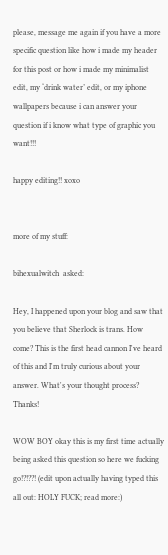please, message me again if you have a more specific question like how i made my header for this post or how i made my minimalist edit, my ‘drink water’ edit, or my iphone wallpapers because i can answer your question if i know what type of graphic you want!!!

happy editing!! xoxo


more of my stuff:

bihexualwitch  asked:

Hey, I happened upon your blog and saw that you believe that Sherlock is trans. How come? This is the first head cannon I've heard of this and I'm truly curious about your answer. What's your thought process? Thanks!

WOW BOY okay this is my first time actually being asked this question so here we fucking go!?!??! (edit upon actually having typed this all out: HOLY FUCK; read more:)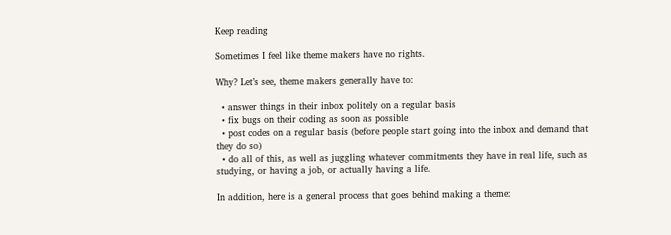Keep reading

Sometimes I feel like theme makers have no rights.

Why? Let’s see, theme makers generally have to:

  • answer things in their inbox politely on a regular basis
  • fix bugs on their coding as soon as possible
  • post codes on a regular basis (before people start going into the inbox and demand that they do so)
  • do all of this, as well as juggling whatever commitments they have in real life, such as studying, or having a job, or actually having a life.

In addition, here is a general process that goes behind making a theme: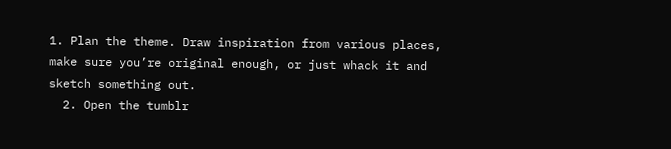1. Plan the theme. Draw inspiration from various places, make sure you’re original enough, or just whack it and sketch something out.
  2. Open the tumblr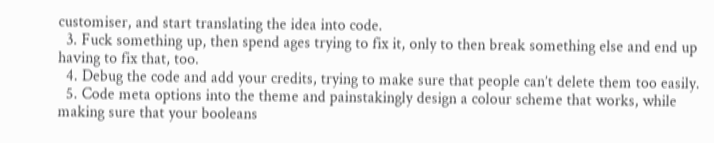customiser, and start translating the idea into code.
  3. Fuck something up, then spend ages trying to fix it, only to then break something else and end up having to fix that, too.
  4. Debug the code and add your credits, trying to make sure that people can’t delete them too easily.
  5. Code meta options into the theme and painstakingly design a colour scheme that works, while making sure that your booleans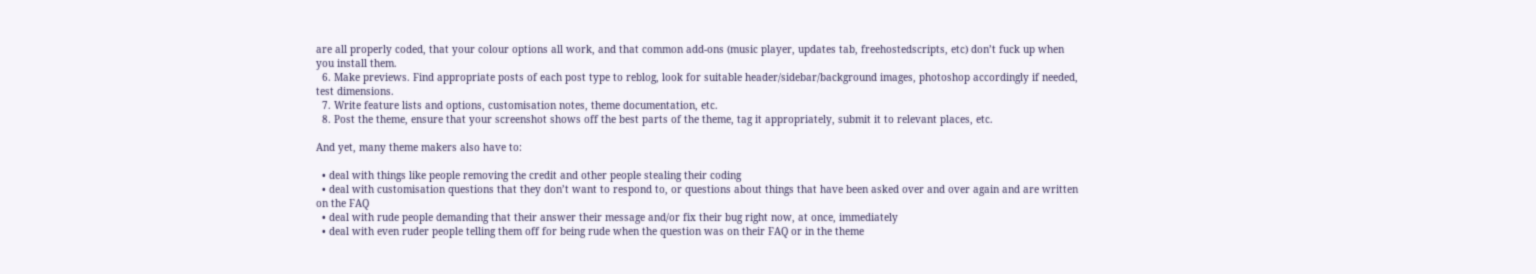are all properly coded, that your colour options all work, and that common add-ons (music player, updates tab, freehostedscripts, etc) don’t fuck up when you install them.
  6. Make previews. Find appropriate posts of each post type to reblog, look for suitable header/sidebar/background images, photoshop accordingly if needed, test dimensions.
  7. Write feature lists and options, customisation notes, theme documentation, etc.
  8. Post the theme, ensure that your screenshot shows off the best parts of the theme, tag it appropriately, submit it to relevant places, etc.

And yet, many theme makers also have to:

  • deal with things like people removing the credit and other people stealing their coding
  • deal with customisation questions that they don’t want to respond to, or questions about things that have been asked over and over again and are written on the FAQ
  • deal with rude people demanding that their answer their message and/or fix their bug right now, at once, immediately
  • deal with even ruder people telling them off for being rude when the question was on their FAQ or in the theme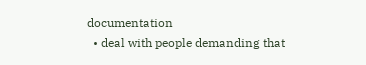documentation
  • deal with people demanding that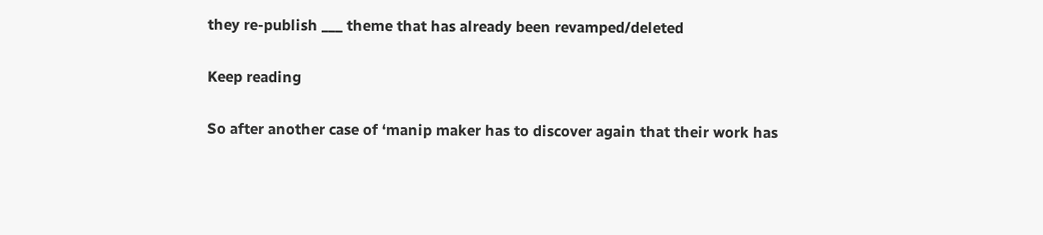they re-publish ___ theme that has already been revamped/deleted

Keep reading

So after another case of ‘manip maker has to discover again that their work has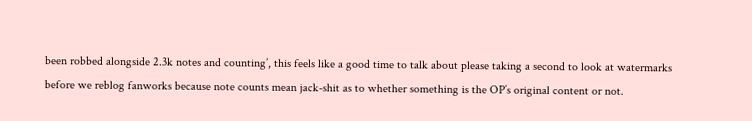been robbed alongside 2.3k notes and counting’, this feels like a good time to talk about please taking a second to look at watermarks before we reblog fanworks because note counts mean jack-shit as to whether something is the OP’s original content or not.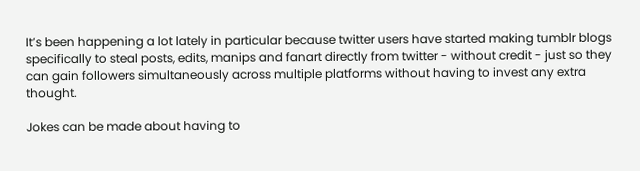It’s been happening a lot lately in particular because twitter users have started making tumblr blogs specifically to steal posts, edits, manips and fanart directly from twitter - without credit - just so they can gain followers simultaneously across multiple platforms without having to invest any extra thought.

Jokes can be made about having to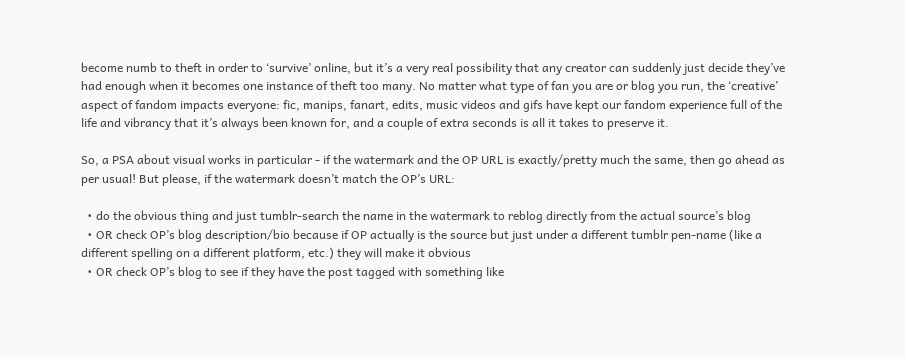become numb to theft in order to ‘survive’ online, but it’s a very real possibility that any creator can suddenly just decide they’ve had enough when it becomes one instance of theft too many. No matter what type of fan you are or blog you run, the ‘creative’ aspect of fandom impacts everyone: fic, manips, fanart, edits, music videos and gifs have kept our fandom experience full of the life and vibrancy that it’s always been known for, and a couple of extra seconds is all it takes to preserve it.

So, a PSA about visual works in particular - if the watermark and the OP URL is exactly/pretty much the same, then go ahead as per usual! But please, if the watermark doesn’t match the OP’s URL:

  • do the obvious thing and just tumblr-search the name in the watermark to reblog directly from the actual source’s blog
  • OR check OP’s blog description/bio because if OP actually is the source but just under a different tumblr pen-name (like a different spelling on a different platform, etc.) they will make it obvious
  • OR check OP’s blog to see if they have the post tagged with something like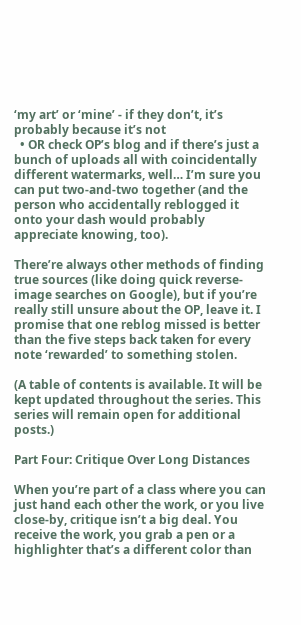‘my art’ or ‘mine’ - if they don’t, it’s probably because it’s not
  • OR check OP’s blog and if there’s just a bunch of uploads all with coincidentally different watermarks, well… I’m sure you can put two-and-two together (and the person who accidentally reblogged it onto your dash would probably appreciate knowing, too).

There’re always other methods of finding true sources (like doing quick reverse-image searches on Google), but if you’re really still unsure about the OP, leave it. I promise that one reblog missed is better than the five steps back taken for every note ‘rewarded’ to something stolen.

(A table of contents is available. It will be kept updated throughout the series. This series will remain open for additional posts.)

Part Four: Critique Over Long Distances

When you’re part of a class where you can just hand each other the work, or you live close-by, critique isn’t a big deal. You receive the work, you grab a pen or a highlighter that’s a different color than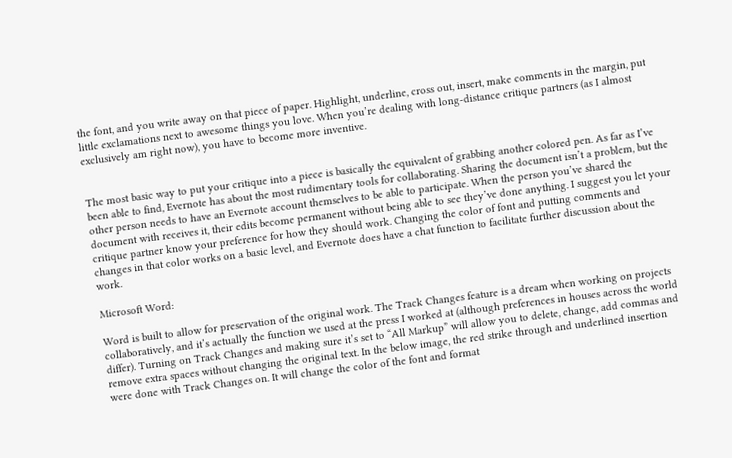the font, and you write away on that piece of paper. Highlight, underline, cross out, insert, make comments in the margin, put little exclamations next to awesome things you love. When you’re dealing with long-distance critique partners (as I almost exclusively am right now), you have to become more inventive.


The most basic way to put your critique into a piece is basically the equivalent of grabbing another colored pen. As far as I’ve been able to find, Evernote has about the most rudimentary tools for collaborating. Sharing the document isn’t a problem, but the other person needs to have an Evernote account themselves to be able to participate. When the person you’ve shared the document with receives it, their edits become permanent without being able to see they’ve done anything. I suggest you let your critique partner know your preference for how they should work. Changing the color of font and putting comments and changes in that color works on a basic level, and Evernote does have a chat function to facilitate further discussion about the work.

Microsoft Word:

Word is built to allow for preservation of the original work. The Track Changes feature is a dream when working on projects collaboratively, and it’s actually the function we used at the press I worked at (although preferences in houses across the world differ). Turning on Track Changes and making sure it’s set to “All Markup” will allow you to delete, change, add commas and remove extra spaces without changing the original text. In the below image, the red strike through and underlined insertion were done with Track Changes on. It will change the color of the font and format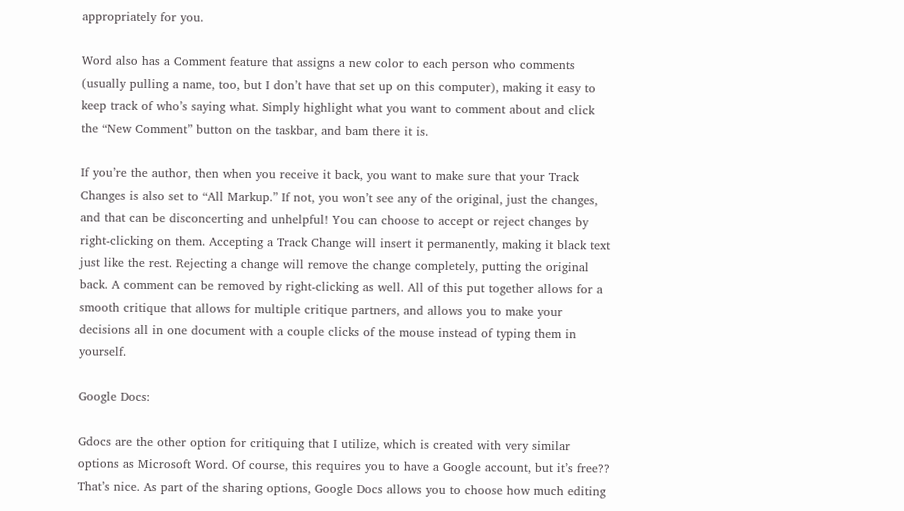appropriately for you.

Word also has a Comment feature that assigns a new color to each person who comments (usually pulling a name, too, but I don’t have that set up on this computer), making it easy to keep track of who’s saying what. Simply highlight what you want to comment about and click the “New Comment” button on the taskbar, and bam there it is.

If you’re the author, then when you receive it back, you want to make sure that your Track Changes is also set to “All Markup.” If not, you won’t see any of the original, just the changes, and that can be disconcerting and unhelpful! You can choose to accept or reject changes by right-clicking on them. Accepting a Track Change will insert it permanently, making it black text just like the rest. Rejecting a change will remove the change completely, putting the original back. A comment can be removed by right-clicking as well. All of this put together allows for a smooth critique that allows for multiple critique partners, and allows you to make your decisions all in one document with a couple clicks of the mouse instead of typing them in yourself.

Google Docs:

Gdocs are the other option for critiquing that I utilize, which is created with very similar options as Microsoft Word. Of course, this requires you to have a Google account, but it’s free?? That’s nice. As part of the sharing options, Google Docs allows you to choose how much editing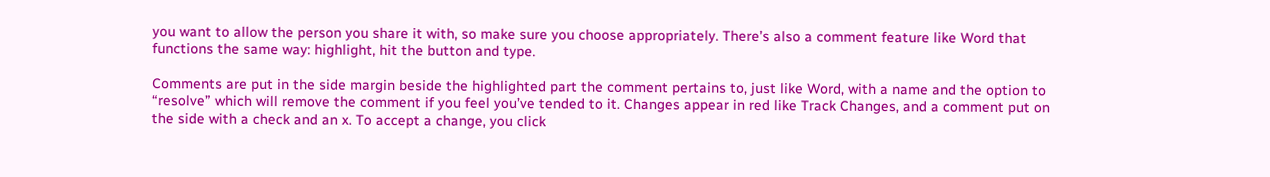you want to allow the person you share it with, so make sure you choose appropriately. There’s also a comment feature like Word that functions the same way: highlight, hit the button and type.

Comments are put in the side margin beside the highlighted part the comment pertains to, just like Word, with a name and the option to “resolve” which will remove the comment if you feel you’ve tended to it. Changes appear in red like Track Changes, and a comment put on the side with a check and an x. To accept a change, you click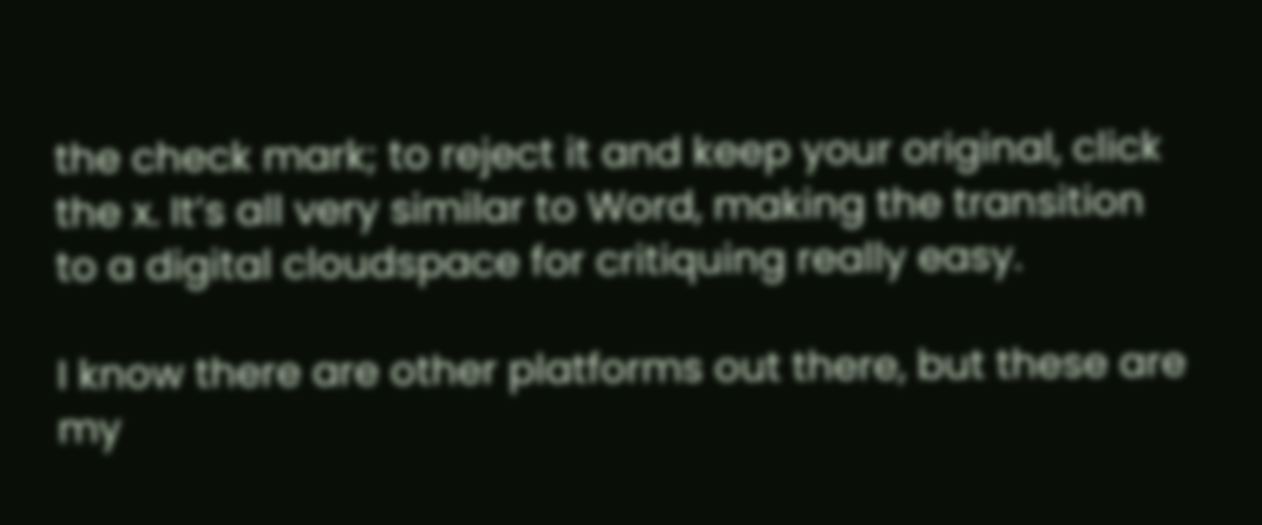the check mark; to reject it and keep your original, click the x. It’s all very similar to Word, making the transition to a digital cloudspace for critiquing really easy.

I know there are other platforms out there, but these are my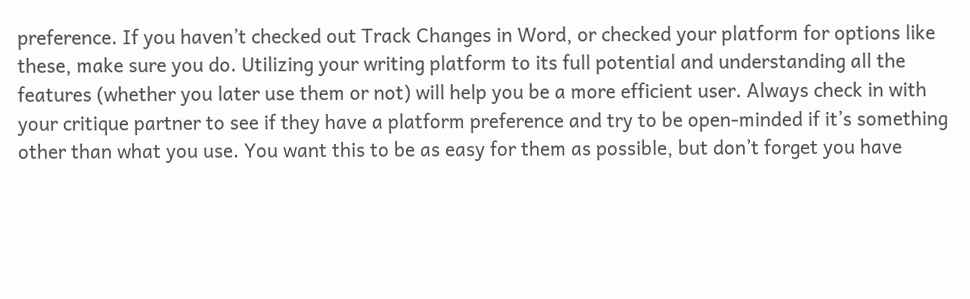preference. If you haven’t checked out Track Changes in Word, or checked your platform for options like these, make sure you do. Utilizing your writing platform to its full potential and understanding all the features (whether you later use them or not) will help you be a more efficient user. Always check in with your critique partner to see if they have a platform preference and try to be open-minded if it’s something other than what you use. You want this to be as easy for them as possible, but don’t forget you have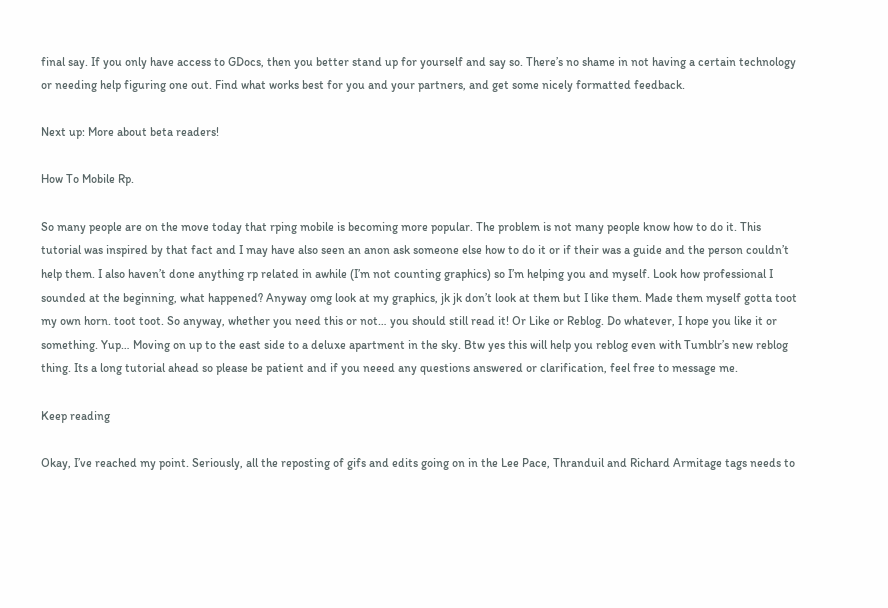final say. If you only have access to GDocs, then you better stand up for yourself and say so. There’s no shame in not having a certain technology or needing help figuring one out. Find what works best for you and your partners, and get some nicely formatted feedback.

Next up: More about beta readers!

How To Mobile Rp.

So many people are on the move today that rping mobile is becoming more popular. The problem is not many people know how to do it. This tutorial was inspired by that fact and I may have also seen an anon ask someone else how to do it or if their was a guide and the person couldn’t help them. I also haven’t done anything rp related in awhile (I’m not counting graphics) so I’m helping you and myself. Look how professional I sounded at the beginning, what happened? Anyway omg look at my graphics, jk jk don’t look at them but I like them. Made them myself gotta toot my own horn. toot toot. So anyway, whether you need this or not… you should still read it! Or Like or Reblog. Do whatever, I hope you like it or something. Yup… Moving on up to the east side to a deluxe apartment in the sky. Btw yes this will help you reblog even with Tumblr’s new reblog thing. Its a long tutorial ahead so please be patient and if you neeed any questions answered or clarification, feel free to message me.

Keep reading

Okay, I’ve reached my point. Seriously, all the reposting of gifs and edits going on in the Lee Pace, Thranduil and Richard Armitage tags needs to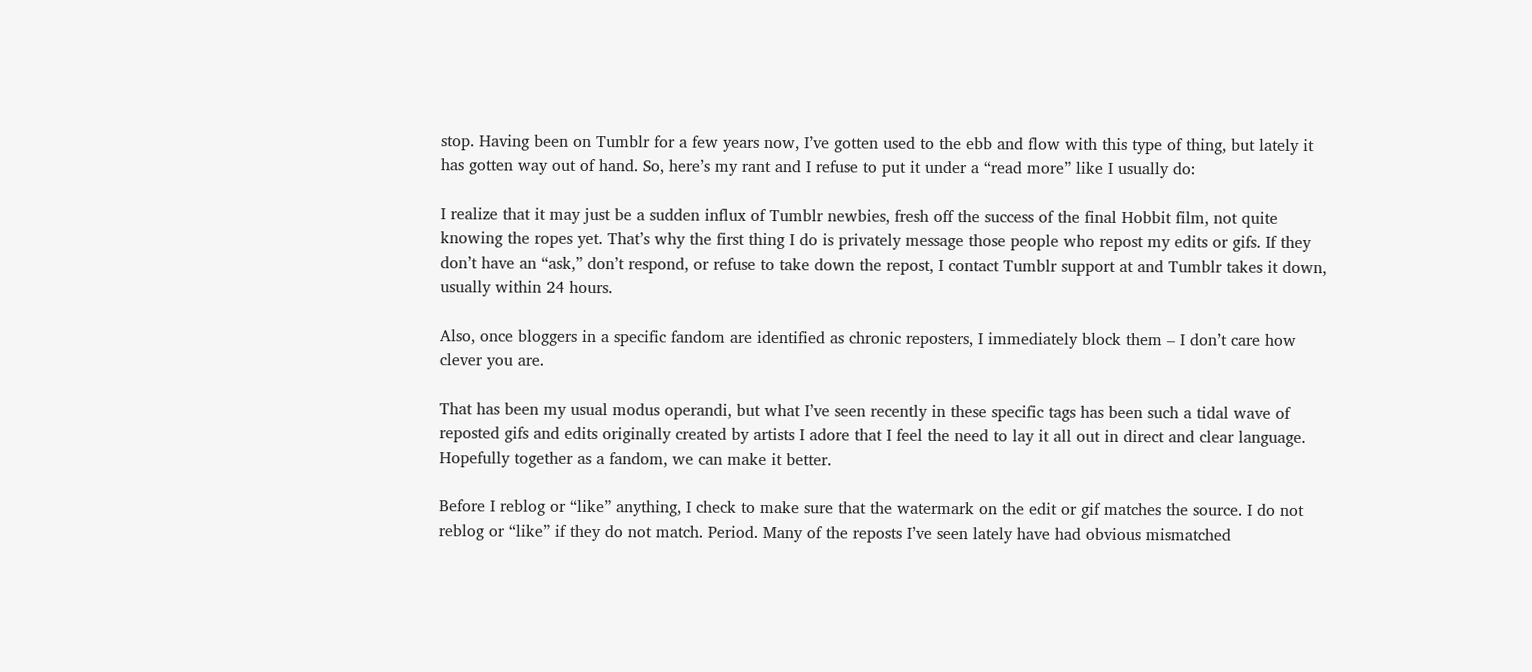stop. Having been on Tumblr for a few years now, I’ve gotten used to the ebb and flow with this type of thing, but lately it has gotten way out of hand. So, here’s my rant and I refuse to put it under a “read more” like I usually do:

I realize that it may just be a sudden influx of Tumblr newbies, fresh off the success of the final Hobbit film, not quite knowing the ropes yet. That’s why the first thing I do is privately message those people who repost my edits or gifs. If they don’t have an “ask,” don’t respond, or refuse to take down the repost, I contact Tumblr support at and Tumblr takes it down, usually within 24 hours.

Also, once bloggers in a specific fandom are identified as chronic reposters, I immediately block them – I don’t care how clever you are.

That has been my usual modus operandi, but what I’ve seen recently in these specific tags has been such a tidal wave of reposted gifs and edits originally created by artists I adore that I feel the need to lay it all out in direct and clear language. Hopefully together as a fandom, we can make it better.

Before I reblog or “like” anything, I check to make sure that the watermark on the edit or gif matches the source. I do not reblog or “like” if they do not match. Period. Many of the reposts I’ve seen lately have had obvious mismatched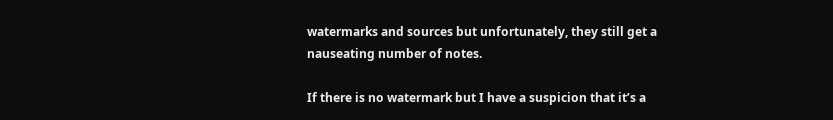watermarks and sources but unfortunately, they still get a nauseating number of notes.

If there is no watermark but I have a suspicion that it’s a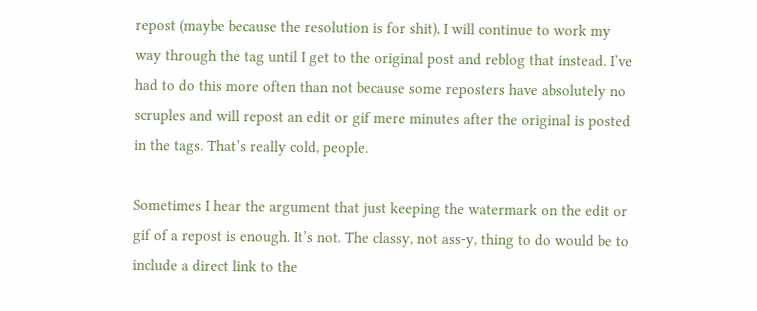repost (maybe because the resolution is for shit), I will continue to work my way through the tag until I get to the original post and reblog that instead. I’ve had to do this more often than not because some reposters have absolutely no scruples and will repost an edit or gif mere minutes after the original is posted in the tags. That’s really cold, people.

Sometimes I hear the argument that just keeping the watermark on the edit or gif of a repost is enough. It’s not. The classy, not ass-y, thing to do would be to include a direct link to the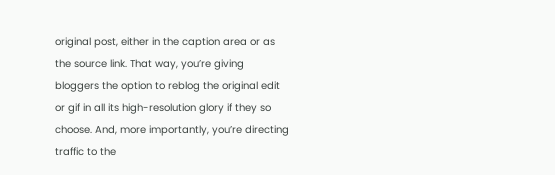original post, either in the caption area or as the source link. That way, you’re giving bloggers the option to reblog the original edit or gif in all its high-resolution glory if they so choose. And, more importantly, you’re directing traffic to the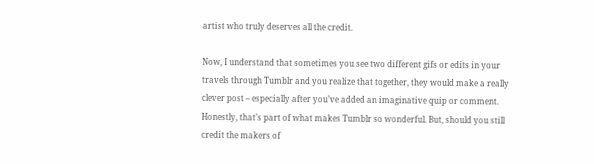artist who truly deserves all the credit.

Now, I understand that sometimes you see two different gifs or edits in your travels through Tumblr and you realize that together, they would make a really clever post – especially after you’ve added an imaginative quip or comment. Honestly, that’s part of what makes Tumblr so wonderful. But, should you still credit the makers of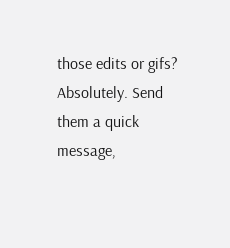those edits or gifs? Absolutely. Send them a quick message,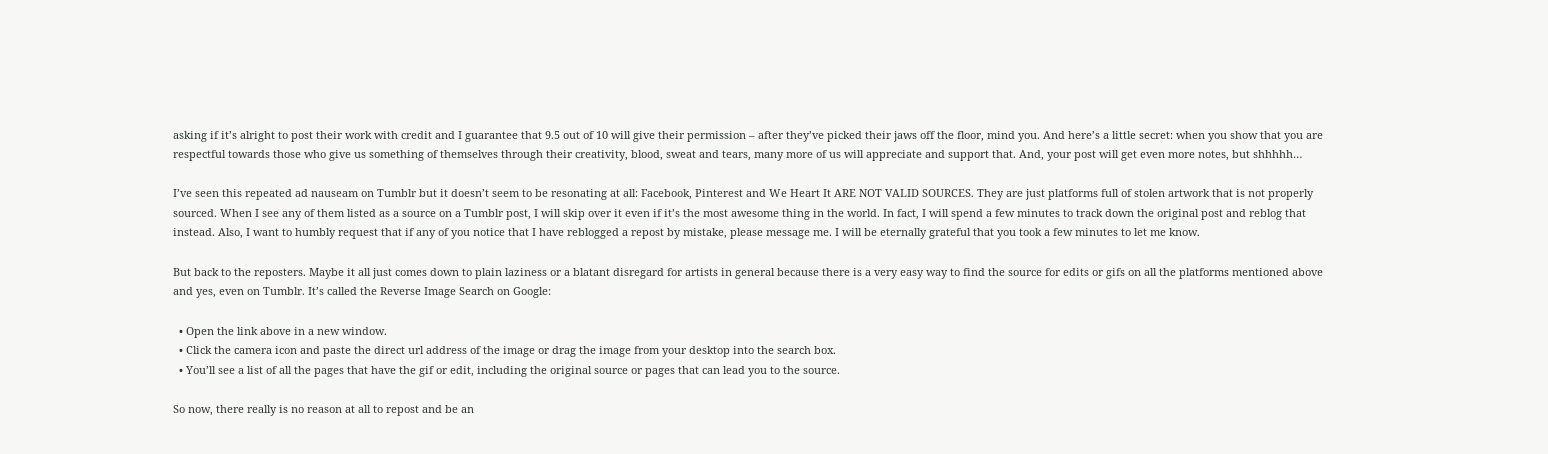asking if it’s alright to post their work with credit and I guarantee that 9.5 out of 10 will give their permission – after they’ve picked their jaws off the floor, mind you. And here’s a little secret: when you show that you are respectful towards those who give us something of themselves through their creativity, blood, sweat and tears, many more of us will appreciate and support that. And, your post will get even more notes, but shhhhh…

I’ve seen this repeated ad nauseam on Tumblr but it doesn’t seem to be resonating at all: Facebook, Pinterest and We Heart It ARE NOT VALID SOURCES. They are just platforms full of stolen artwork that is not properly sourced. When I see any of them listed as a source on a Tumblr post, I will skip over it even if it’s the most awesome thing in the world. In fact, I will spend a few minutes to track down the original post and reblog that instead. Also, I want to humbly request that if any of you notice that I have reblogged a repost by mistake, please message me. I will be eternally grateful that you took a few minutes to let me know.

But back to the reposters. Maybe it all just comes down to plain laziness or a blatant disregard for artists in general because there is a very easy way to find the source for edits or gifs on all the platforms mentioned above and yes, even on Tumblr. It’s called the Reverse Image Search on Google:

  • Open the link above in a new window.
  • Click the camera icon and paste the direct url address of the image or drag the image from your desktop into the search box.
  • You’ll see a list of all the pages that have the gif or edit, including the original source or pages that can lead you to the source.

So now, there really is no reason at all to repost and be an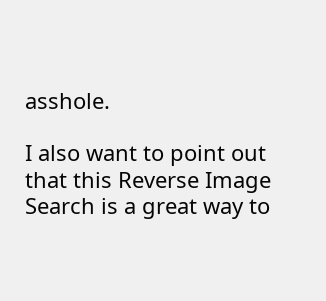asshole.

I also want to point out that this Reverse Image Search is a great way to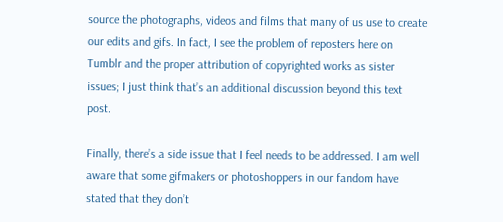source the photographs, videos and films that many of us use to create our edits and gifs. In fact, I see the problem of reposters here on Tumblr and the proper attribution of copyrighted works as sister issues; I just think that’s an additional discussion beyond this text post.

Finally, there’s a side issue that I feel needs to be addressed. I am well aware that some gifmakers or photoshoppers in our fandom have stated that they don’t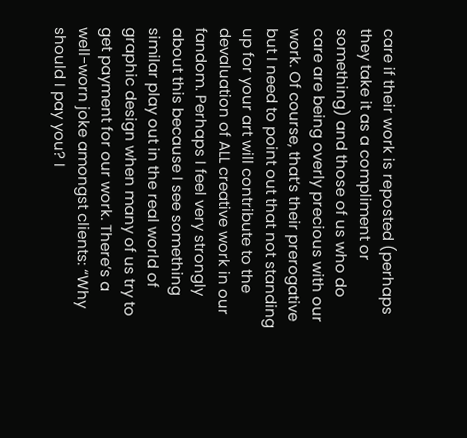care if their work is reposted (perhaps they take it as a compliment or something) and those of us who do care are being overly precious with our work. Of course, that’s their prerogative but I need to point out that not standing up for your art will contribute to the devaluation of ALL creative work in our fandom. Perhaps I feel very strongly about this because I see something similar play out in the real world of graphic design when many of us try to get payment for our work. There’s a well-worn joke amongst clients: “Why should I pay you? I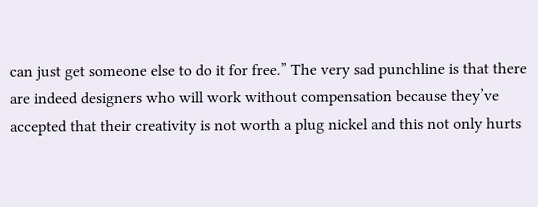can just get someone else to do it for free.” The very sad punchline is that there are indeed designers who will work without compensation because they’ve accepted that their creativity is not worth a plug nickel and this not only hurts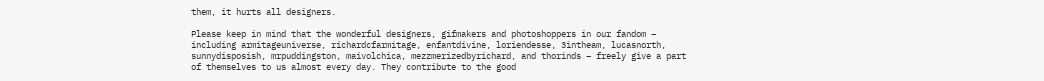them, it hurts all designers.

Please keep in mind that the wonderful designers, gifmakers and photoshoppers in our fandom – including armitageuniverse, richardcfarmitage, enfantdivine, loriendesse, 3intheam, lucasnorth, sunnydisposish, mrpuddingston, maivolchica, mezzmerizedbyrichard, and thorinds – freely give a part of themselves to us almost every day. They contribute to the good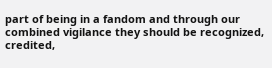part of being in a fandom and through our combined vigilance they should be recognized, credited,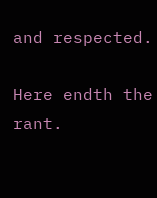and respected.

Here endth the rant.